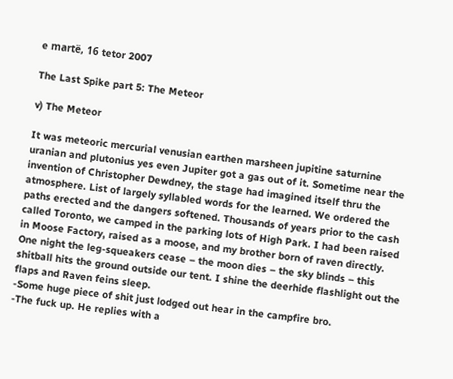e martë, 16 tetor 2007

The Last Spike part 5: The Meteor

v) The Meteor

It was meteoric mercurial venusian earthen marsheen jupitine saturnine uranian and plutonius yes even Jupiter got a gas out of it. Sometime near the invention of Christopher Dewdney, the stage had imagined itself thru the atmosphere. List of largely syllabled words for the learned. We ordered the paths erected and the dangers softened. Thousands of years prior to the cash called Toronto, we camped in the parking lots of High Park. I had been raised in Moose Factory, raised as a moose, and my brother born of raven directly. One night the leg-squeakers cease – the moon dies – the sky blinds – this shitball hits the ground outside our tent. I shine the deerhide flashlight out the flaps and Raven feins sleep.
-Some huge piece of shit just lodged out hear in the campfire bro.
-The fuck up. He replies with a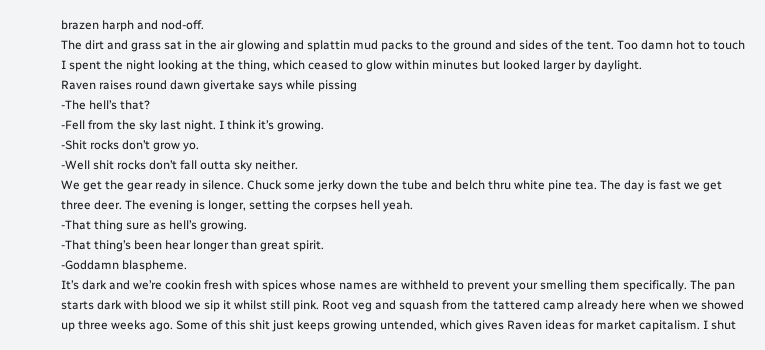brazen harph and nod-off.
The dirt and grass sat in the air glowing and splattin mud packs to the ground and sides of the tent. Too damn hot to touch I spent the night looking at the thing, which ceased to glow within minutes but looked larger by daylight.
Raven raises round dawn givertake says while pissing
-The hell’s that?
-Fell from the sky last night. I think it’s growing.
-Shit rocks don’t grow yo.
-Well shit rocks don’t fall outta sky neither.
We get the gear ready in silence. Chuck some jerky down the tube and belch thru white pine tea. The day is fast we get three deer. The evening is longer, setting the corpses hell yeah.
-That thing sure as hell’s growing.
-That thing’s been hear longer than great spirit.
-Goddamn blaspheme.
It’s dark and we’re cookin fresh with spices whose names are withheld to prevent your smelling them specifically. The pan starts dark with blood we sip it whilst still pink. Root veg and squash from the tattered camp already here when we showed up three weeks ago. Some of this shit just keeps growing untended, which gives Raven ideas for market capitalism. I shut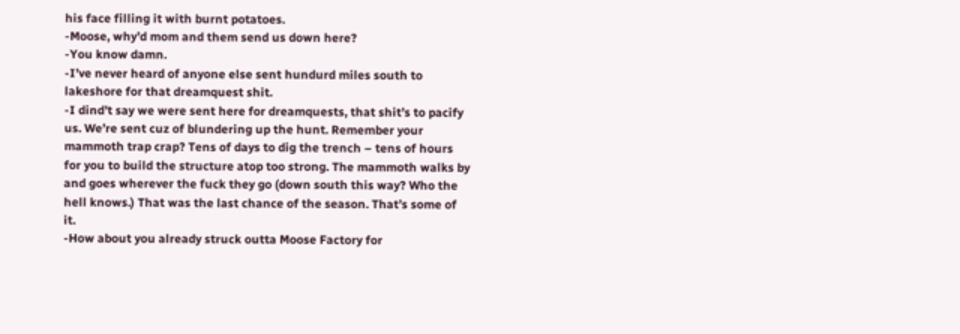his face filling it with burnt potatoes.
-Moose, why’d mom and them send us down here?
-You know damn.
-I’ve never heard of anyone else sent hundurd miles south to lakeshore for that dreamquest shit.
-I dind’t say we were sent here for dreamquests, that shit’s to pacify us. We’re sent cuz of blundering up the hunt. Remember your mammoth trap crap? Tens of days to dig the trench – tens of hours for you to build the structure atop too strong. The mammoth walks by and goes wherever the fuck they go (down south this way? Who the hell knows.) That was the last chance of the season. That’s some of it.
-How about you already struck outta Moose Factory for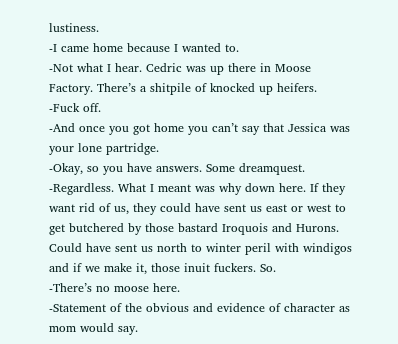lustiness.
-I came home because I wanted to.
-Not what I hear. Cedric was up there in Moose Factory. There’s a shitpile of knocked up heifers.
-Fuck off.
-And once you got home you can’t say that Jessica was your lone partridge.
-Okay, so you have answers. Some dreamquest.
-Regardless. What I meant was why down here. If they want rid of us, they could have sent us east or west to get butchered by those bastard Iroquois and Hurons. Could have sent us north to winter peril with windigos and if we make it, those inuit fuckers. So.
-There’s no moose here.
-Statement of the obvious and evidence of character as mom would say.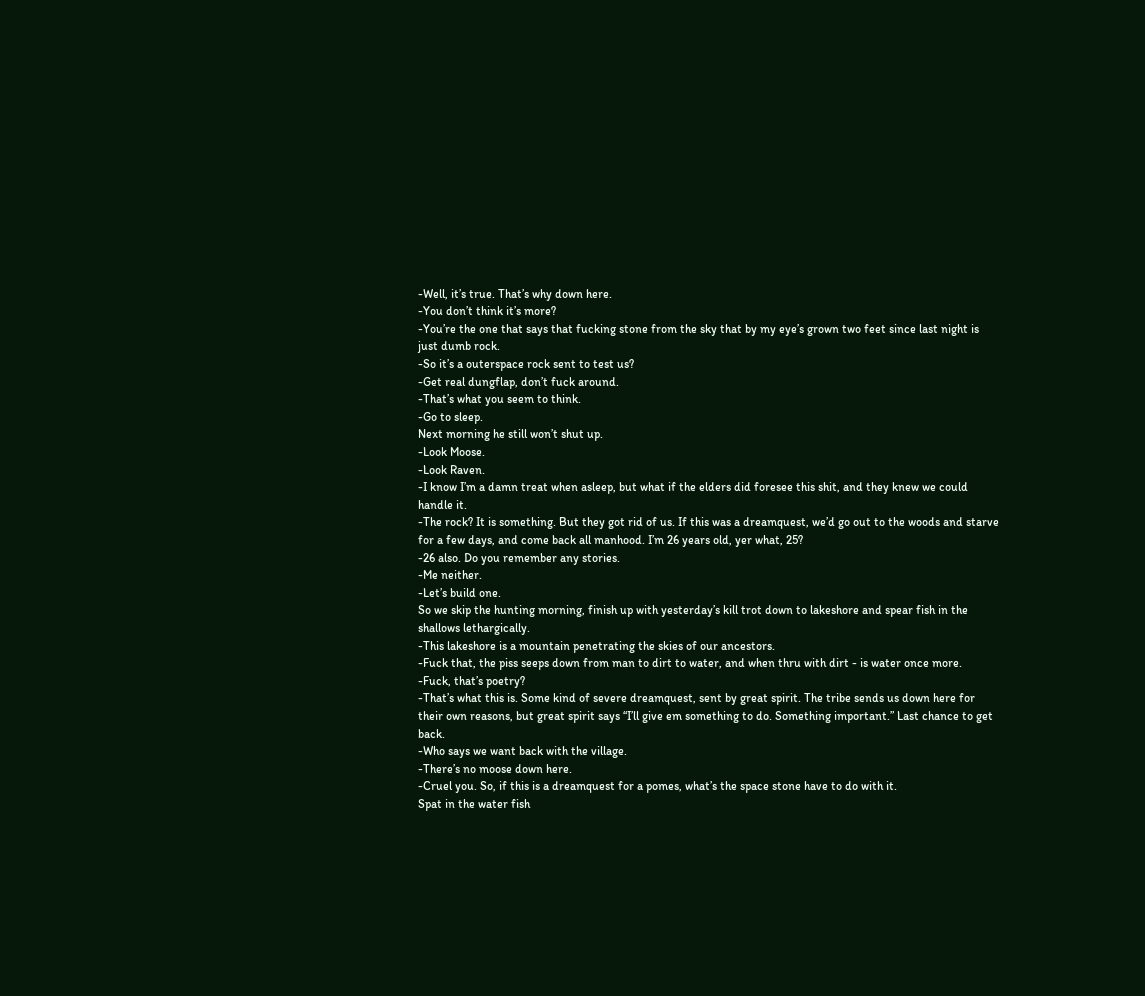-Well, it’s true. That’s why down here.
-You don’t think it’s more?
-You’re the one that says that fucking stone from the sky that by my eye’s grown two feet since last night is just dumb rock.
-So it’s a outerspace rock sent to test us?
-Get real dungflap, don’t fuck around.
-That’s what you seem to think.
-Go to sleep.
Next morning he still won’t shut up.
-Look Moose.
-Look Raven.
-I know I’m a damn treat when asleep, but what if the elders did foresee this shit, and they knew we could handle it.
-The rock? It is something. But they got rid of us. If this was a dreamquest, we’d go out to the woods and starve for a few days, and come back all manhood. I’m 26 years old, yer what, 25?
-26 also. Do you remember any stories.
-Me neither.
-Let’s build one.
So we skip the hunting morning, finish up with yesterday’s kill trot down to lakeshore and spear fish in the shallows lethargically.
-This lakeshore is a mountain penetrating the skies of our ancestors.
-Fuck that, the piss seeps down from man to dirt to water, and when thru with dirt - is water once more.
-Fuck, that’s poetry?
-That’s what this is. Some kind of severe dreamquest, sent by great spirit. The tribe sends us down here for their own reasons, but great spirit says “I’ll give em something to do. Something important.” Last chance to get back.
-Who says we want back with the village.
-There’s no moose down here.
-Cruel you. So, if this is a dreamquest for a pomes, what’s the space stone have to do with it.
Spat in the water fish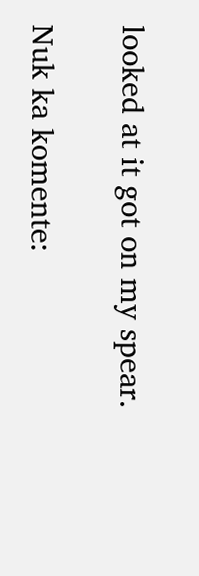looked at it got on my spear.

Nuk ka komente: